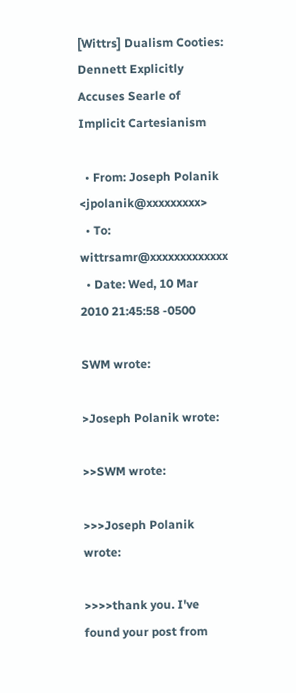[Wittrs] Dualism Cooties: Dennett Explicitly Accuses Searle of Implicit Cartesianism

  • From: Joseph Polanik <jpolanik@xxxxxxxxx>
  • To: wittrsamr@xxxxxxxxxxxxx
  • Date: Wed, 10 Mar 2010 21:45:58 -0500

SWM wrote:

>Joseph Polanik wrote:

>>SWM wrote:

>>>Joseph Polanik wrote:

>>>>thank you. I've found your post from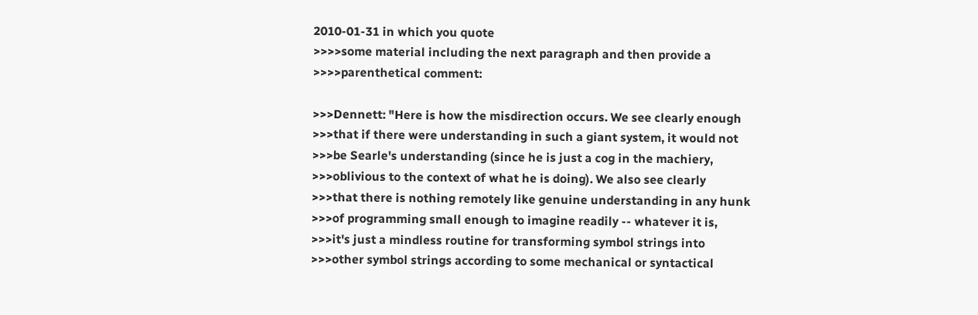2010-01-31 in which you quote
>>>>some material including the next paragraph and then provide a
>>>>parenthetical comment:

>>>Dennett: "Here is how the misdirection occurs. We see clearly enough
>>>that if there were understanding in such a giant system, it would not
>>>be Searle's understanding (since he is just a cog in the machiery,
>>>oblivious to the context of what he is doing). We also see clearly
>>>that there is nothing remotely like genuine understanding in any hunk
>>>of programming small enough to imagine readily -- whatever it is,
>>>it's just a mindless routine for transforming symbol strings into
>>>other symbol strings according to some mechanical or syntactical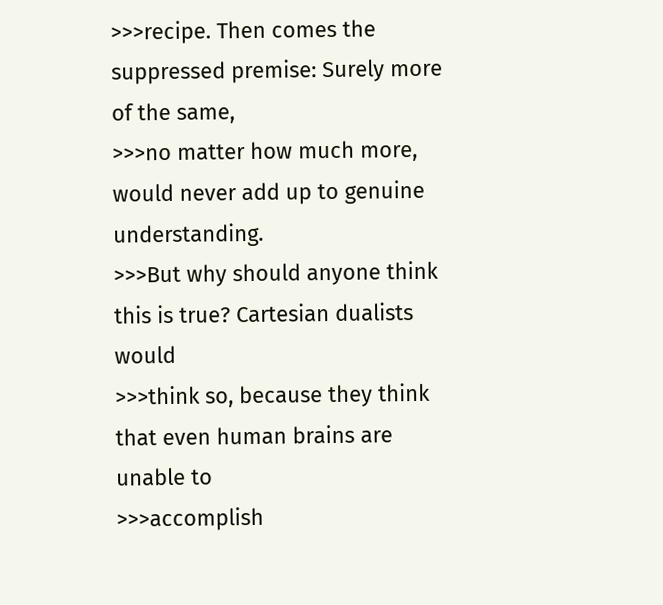>>>recipe. Then comes the suppressed premise: Surely more of the same,
>>>no matter how much more, would never add up to genuine understanding.
>>>But why should anyone think this is true? Cartesian dualists would
>>>think so, because they think that even human brains are unable to
>>>accomplish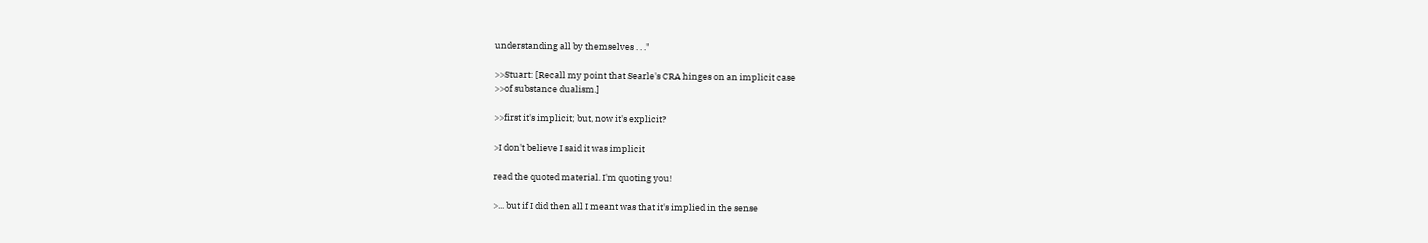understanding all by themselves . . ."

>>Stuart: [Recall my point that Searle's CRA hinges on an implicit case
>>of substance dualism.]

>>first it's implicit; but, now it's explicit?

>I don't believe I said it was implicit

read the quoted material. I'm quoting you!

>... but if I did then all I meant was that it's implied in the sense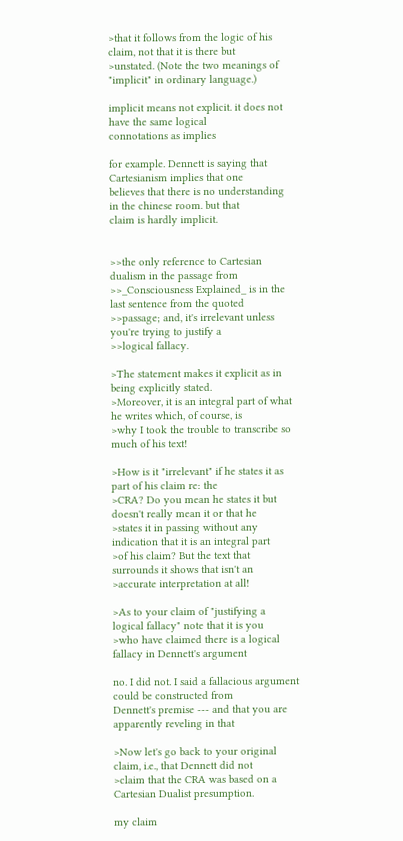>that it follows from the logic of his claim, not that it is there but
>unstated. (Note the two meanings of "implicit" in ordinary language.)

implicit means not explicit. it does not have the same logical
connotations as implies

for example. Dennett is saying that Cartesianism implies that one
believes that there is no understanding in the chinese room. but that
claim is hardly implicit.


>>the only reference to Cartesian dualism in the passage from
>>_Consciousness Explained_ is in the last sentence from the quoted
>>passage; and, it's irrelevant unless you're trying to justify a
>>logical fallacy.

>The statement makes it explicit as in being explicitly stated.
>Moreover, it is an integral part of what he writes which, of course, is
>why I took the trouble to transcribe so much of his text!

>How is it "irrelevant" if he states it as part of his claim re: the
>CRA? Do you mean he states it but doesn't really mean it or that he
>states it in passing without any indication that it is an integral part
>of his claim? But the text that surrounds it shows that isn't an
>accurate interpretation at all!

>As to your claim of "justifying a logical fallacy" note that it is you
>who have claimed there is a logical fallacy in Dennett's argument

no. I did not. I said a fallacious argument could be constructed from
Dennett's premise --- and that you are apparently reveling in that

>Now let's go back to your original claim, i.e., that Dennett did not
>claim that the CRA was based on a Cartesian Dualist presumption.

my claim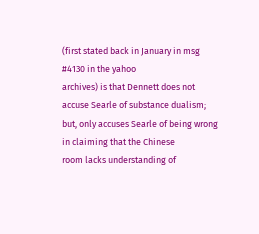(first stated back in January in msg #4130 in the yahoo
archives) is that Dennett does not accuse Searle of substance dualism;
but, only accuses Searle of being wrong in claiming that the Chinese
room lacks understanding of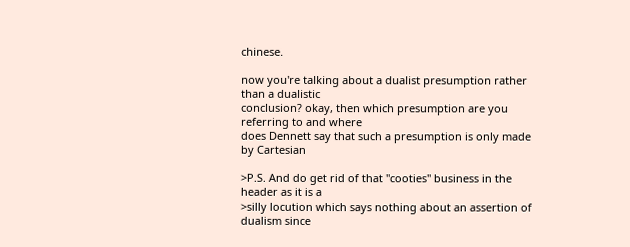chinese.

now you're talking about a dualist presumption rather than a dualistic
conclusion? okay, then which presumption are you referring to and where
does Dennett say that such a presumption is only made by Cartesian

>P.S. And do get rid of that "cooties" business in the header as it is a
>silly locution which says nothing about an assertion of dualism since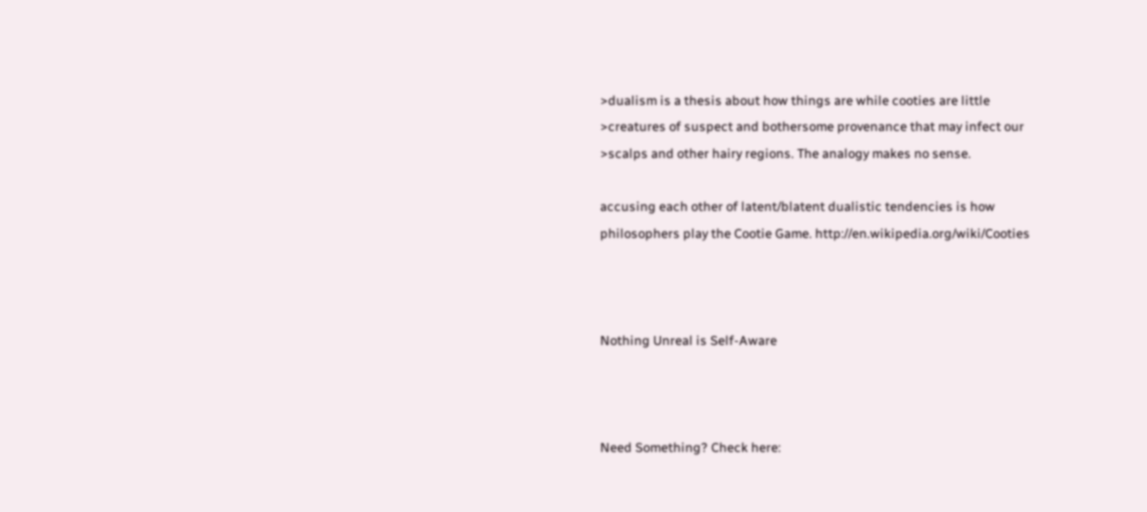>dualism is a thesis about how things are while cooties are little
>creatures of suspect and bothersome provenance that may infect our
>scalps and other hairy regions. The analogy makes no sense.

accusing each other of latent/blatent dualistic tendencies is how
philosophers play the Cootie Game. http://en.wikipedia.org/wiki/Cooties



Nothing Unreal is Self-Aware



Need Something? Check here: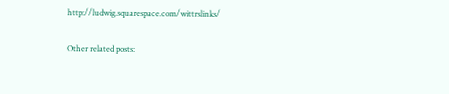http://ludwig.squarespace.com/wittrslinks/

Other related posts: